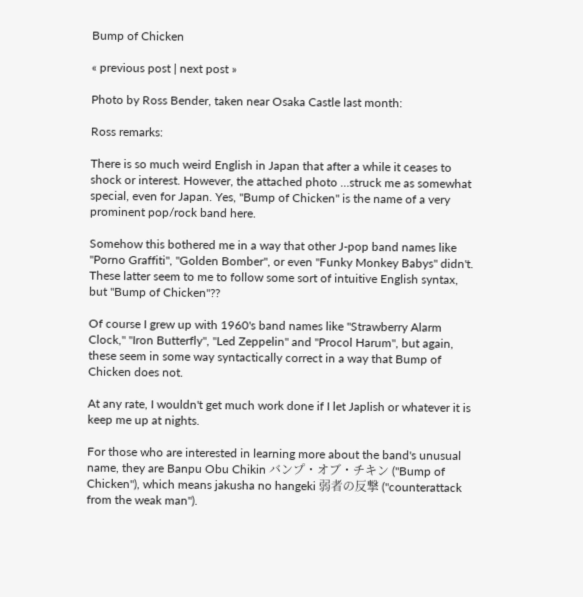Bump of Chicken

« previous post | next post »

Photo by Ross Bender, taken near Osaka Castle last month:

Ross remarks:

There is so much weird English in Japan that after a while it ceases to shock or interest. However, the attached photo …struck me as somewhat special, even for Japan. Yes, "Bump of Chicken" is the name of a very prominent pop/rock band here.

Somehow this bothered me in a way that other J-pop band names like "Porno Graffiti", "Golden Bomber", or even "Funky Monkey Babys" didn't. These latter seem to me to follow some sort of intuitive English syntax, but "Bump of Chicken"??

Of course I grew up with 1960's band names like "Strawberry Alarm Clock," "Iron Butterfly", "Led Zeppelin" and "Procol Harum", but again, these seem in some way syntactically correct in a way that Bump of Chicken does not.

At any rate, I wouldn't get much work done if I let Japlish or whatever it is keep me up at nights.

For those who are interested in learning more about the band's unusual name, they are Banpu Obu Chikin バンプ・オブ・チキン ("Bump of Chicken"), which means jakusha no hangeki 弱者の反撃 ("counterattack from the weak man").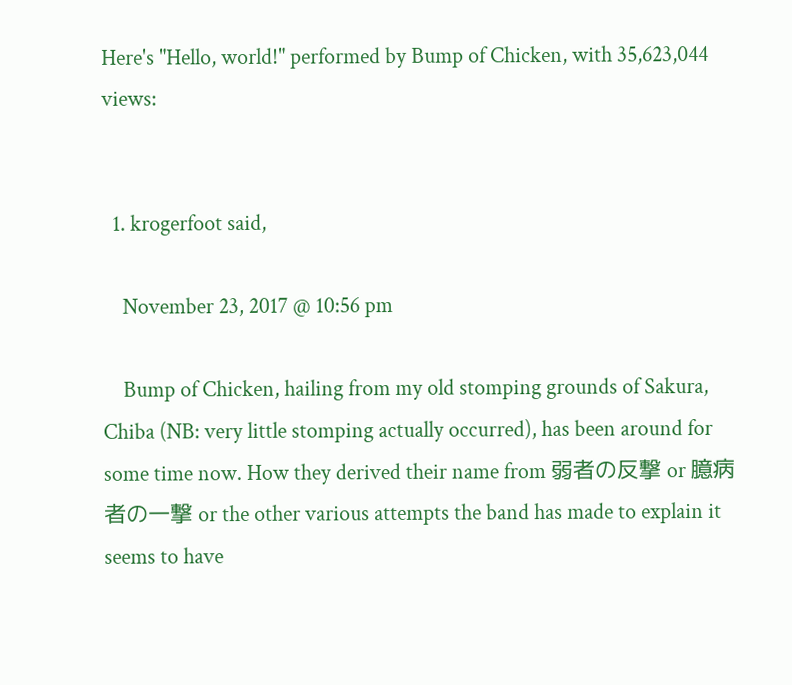Here's "Hello, world!" performed by Bump of Chicken, with 35,623,044 views:


  1. krogerfoot said,

    November 23, 2017 @ 10:56 pm

    Bump of Chicken, hailing from my old stomping grounds of Sakura, Chiba (NB: very little stomping actually occurred), has been around for some time now. How they derived their name from 弱者の反撃 or 臆病者の一撃 or the other various attempts the band has made to explain it seems to have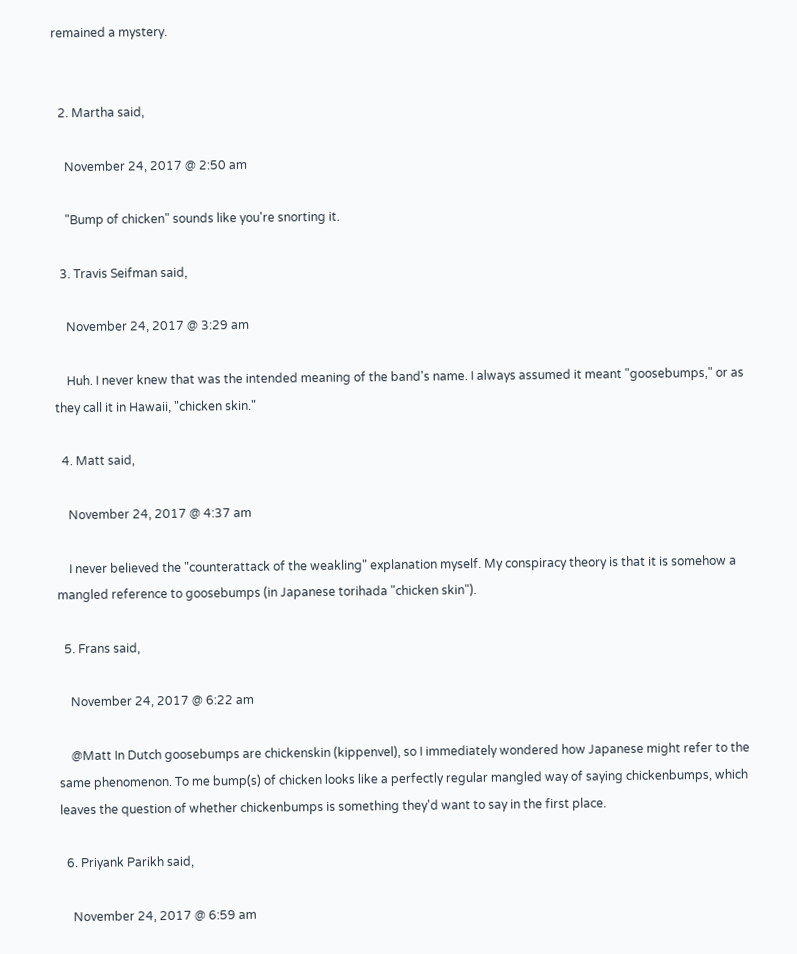remained a mystery.


  2. Martha said,

    November 24, 2017 @ 2:50 am

    "Bump of chicken" sounds like you're snorting it.

  3. Travis Seifman said,

    November 24, 2017 @ 3:29 am

    Huh. I never knew that was the intended meaning of the band's name. I always assumed it meant "goosebumps," or as they call it in Hawaii, "chicken skin."

  4. Matt said,

    November 24, 2017 @ 4:37 am

    I never believed the "counterattack of the weakling" explanation myself. My conspiracy theory is that it is somehow a mangled reference to goosebumps (in Japanese torihada "chicken skin").

  5. Frans said,

    November 24, 2017 @ 6:22 am

    @Matt In Dutch goosebumps are chickenskin (kippenvel), so I immediately wondered how Japanese might refer to the same phenomenon. To me bump(s) of chicken looks like a perfectly regular mangled way of saying chickenbumps, which leaves the question of whether chickenbumps is something they'd want to say in the first place.

  6. Priyank Parikh said,

    November 24, 2017 @ 6:59 am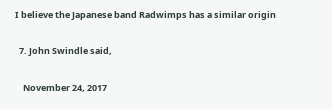I believe the Japanese band Radwimps has a similar origin

  7. John Swindle said,

    November 24, 2017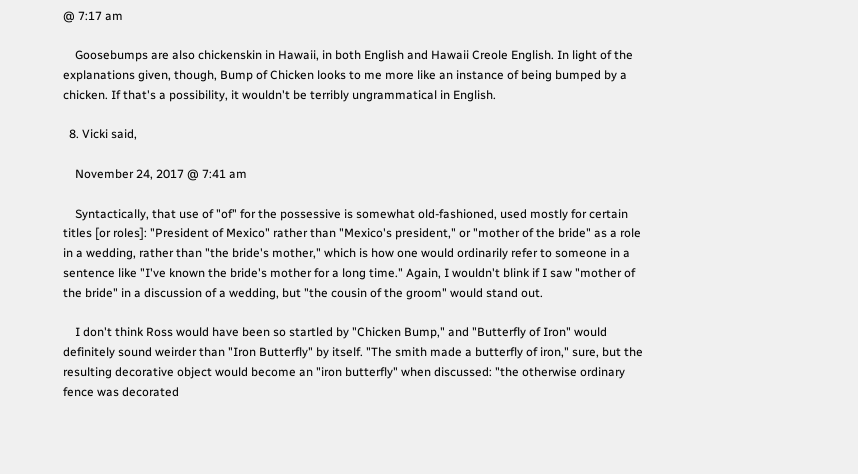@ 7:17 am

    Goosebumps are also chickenskin in Hawaii, in both English and Hawaii Creole English. In light of the explanations given, though, Bump of Chicken looks to me more like an instance of being bumped by a chicken. If that's a possibility, it wouldn't be terribly ungrammatical in English.

  8. Vicki said,

    November 24, 2017 @ 7:41 am

    Syntactically, that use of "of" for the possessive is somewhat old-fashioned, used mostly for certain titles [or roles]: "President of Mexico" rather than "Mexico's president," or "mother of the bride" as a role in a wedding, rather than "the bride's mother," which is how one would ordinarily refer to someone in a sentence like "I've known the bride's mother for a long time." Again, I wouldn't blink if I saw "mother of the bride" in a discussion of a wedding, but "the cousin of the groom" would stand out.

    I don't think Ross would have been so startled by "Chicken Bump," and "Butterfly of Iron" would definitely sound weirder than "Iron Butterfly" by itself. "The smith made a butterfly of iron," sure, but the resulting decorative object would become an "iron butterfly" when discussed: "the otherwise ordinary fence was decorated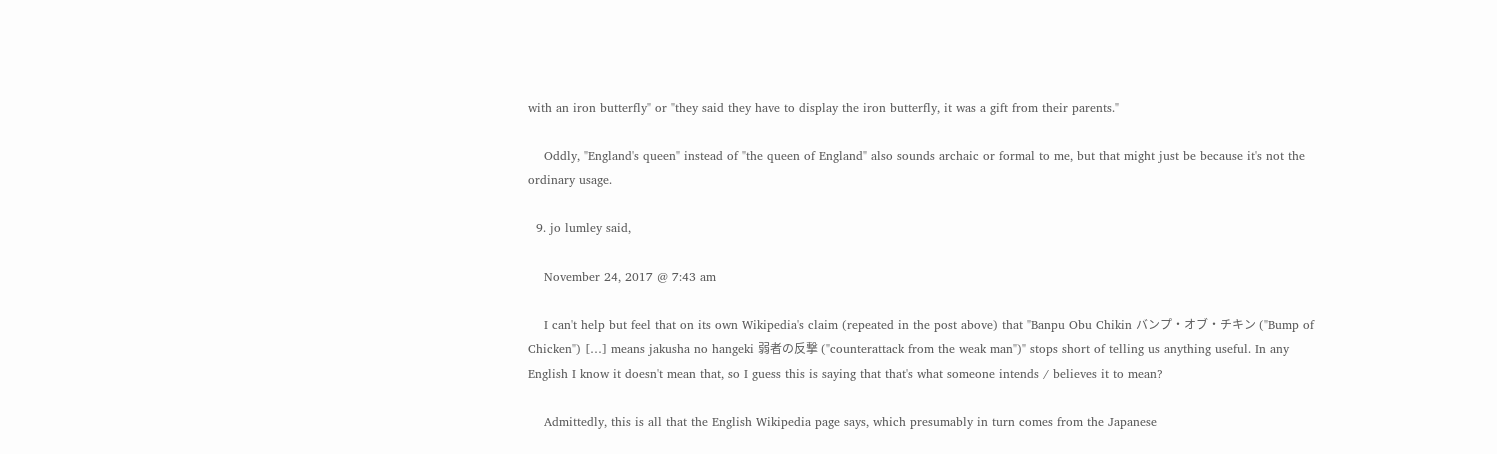with an iron butterfly" or "they said they have to display the iron butterfly, it was a gift from their parents."

    Oddly, "England's queen" instead of "the queen of England" also sounds archaic or formal to me, but that might just be because it's not the ordinary usage.

  9. jo lumley said,

    November 24, 2017 @ 7:43 am

    I can't help but feel that on its own Wikipedia's claim (repeated in the post above) that "Banpu Obu Chikin バンプ・オブ・チキン ("Bump of Chicken") […] means jakusha no hangeki 弱者の反撃 ("counterattack from the weak man")" stops short of telling us anything useful. In any English I know it doesn't mean that, so I guess this is saying that that's what someone intends / believes it to mean?

    Admittedly, this is all that the English Wikipedia page says, which presumably in turn comes from the Japanese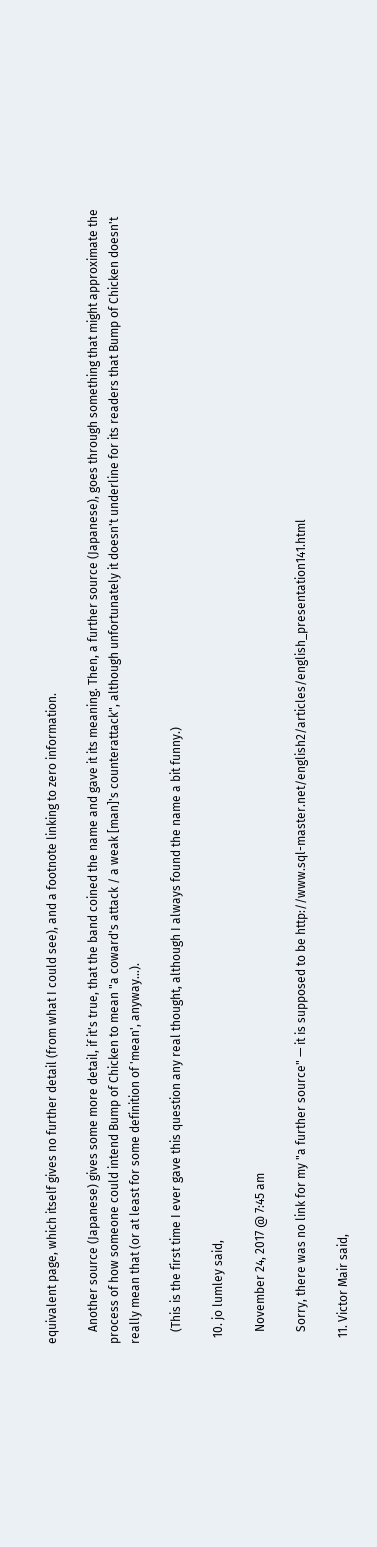equivalent page, which itself gives no further detail (from what I could see), and a footnote linking to zero information.

    Another source (Japanese) gives some more detail, if it's true, that the band coined the name and gave it its meaning. Then, a further source (Japanese), goes through something that might approximate the process of how someone could intend Bump of Chicken to mean "a coward's attack / a weak [man]'s counterattack", although unfortunately it doesn't underline for its readers that Bump of Chicken doesn't really mean that (or at least for some definition of 'mean', anyway…).

    (This is the first time I ever gave this question any real thought, although I always found the name a bit funny.)

  10. jo lumley said,

    November 24, 2017 @ 7:45 am

    Sorry, there was no link for my "a further source" — it is supposed to be http://www.sql-master.net/english2/articles/english_presentation141.html

  11. Victor Mair said,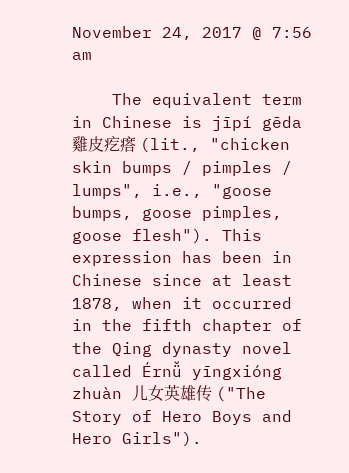November 24, 2017 @ 7:56 am

    The equivalent term in Chinese is jīpí gēda 雞皮疙瘩 (lit., "chicken skin bumps / pimples / lumps", i.e., "goose bumps, goose pimples, goose flesh"). This expression has been in Chinese since at least 1878, when it occurred in the fifth chapter of the Qing dynasty novel called Érnǚ yīngxióng zhuàn 儿女英雄传 ("The Story of Hero Boys and Hero Girls").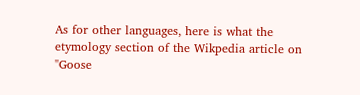As for other languages, here is what the etymology section of the Wikpedia article on "Goose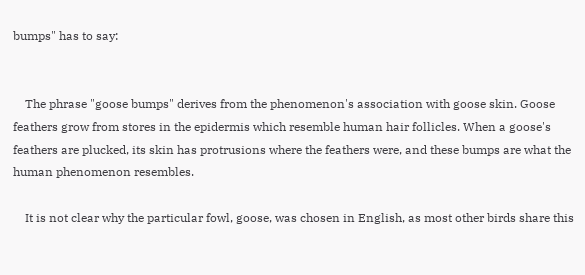bumps" has to say:


    The phrase "goose bumps" derives from the phenomenon's association with goose skin. Goose feathers grow from stores in the epidermis which resemble human hair follicles. When a goose's feathers are plucked, its skin has protrusions where the feathers were, and these bumps are what the human phenomenon resembles.

    It is not clear why the particular fowl, goose, was chosen in English, as most other birds share this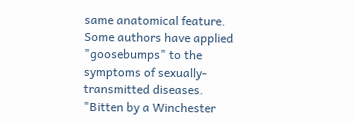same anatomical feature. Some authors have applied "goosebumps" to the symptoms of sexually-transmitted diseases. "Bitten by a Winchester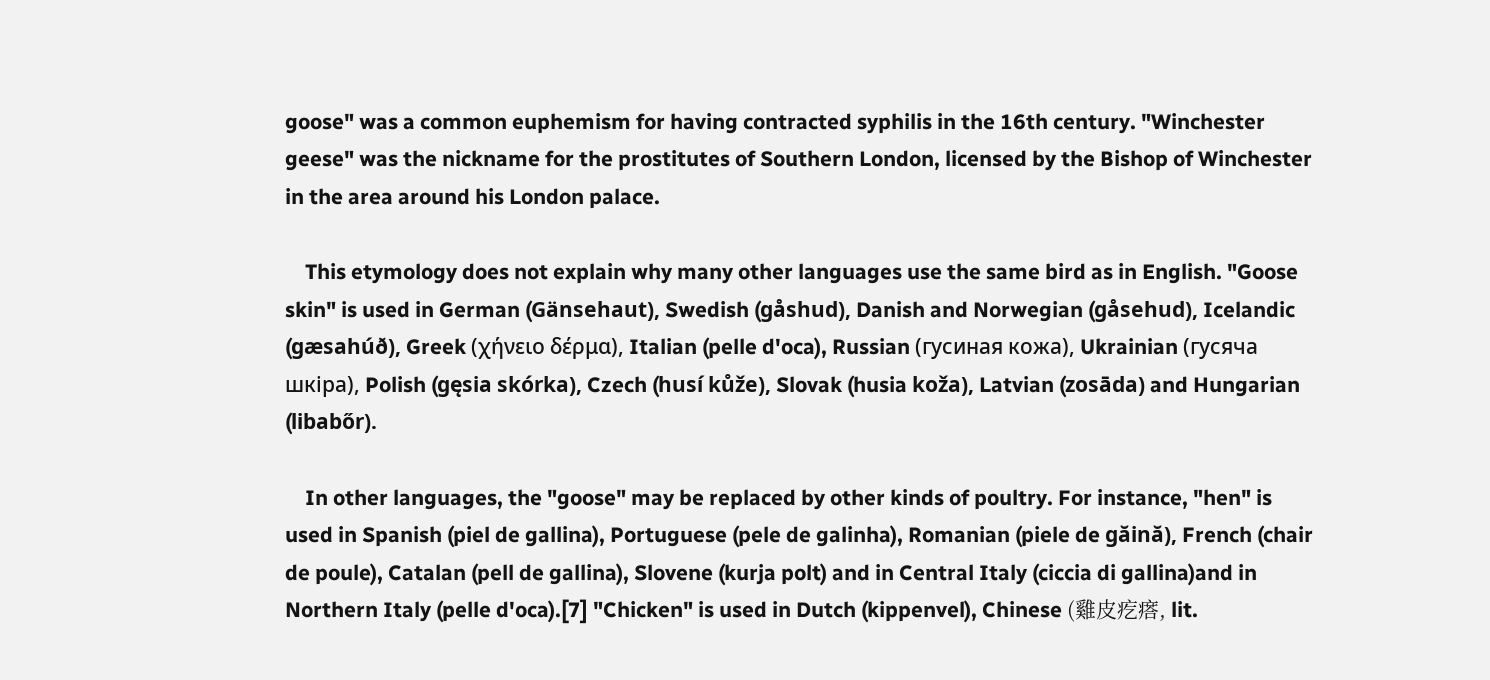goose" was a common euphemism for having contracted syphilis in the 16th century. "Winchester geese" was the nickname for the prostitutes of Southern London, licensed by the Bishop of Winchester in the area around his London palace.

    This etymology does not explain why many other languages use the same bird as in English. "Goose skin" is used in German (Gänsehaut), Swedish (gåshud), Danish and Norwegian (gåsehud), Icelandic (gæsahúð), Greek (χήνειο δέρμα), Italian (pelle d'oca), Russian (гусиная кожа), Ukrainian (гусяча шкіра), Polish (gęsia skórka), Czech (husí kůže), Slovak (husia koža), Latvian (zosāda) and Hungarian (libabőr).

    In other languages, the "goose" may be replaced by other kinds of poultry. For instance, "hen" is used in Spanish (piel de gallina), Portuguese (pele de galinha), Romanian (piele de găină), French (chair de poule), Catalan (pell de gallina), Slovene (kurja polt) and in Central Italy (ciccia di gallina)and in Northern Italy (pelle d'oca).[7] "Chicken" is used in Dutch (kippenvel), Chinese (雞皮疙瘩, lit.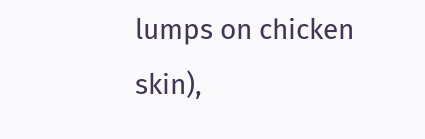lumps on chicken skin),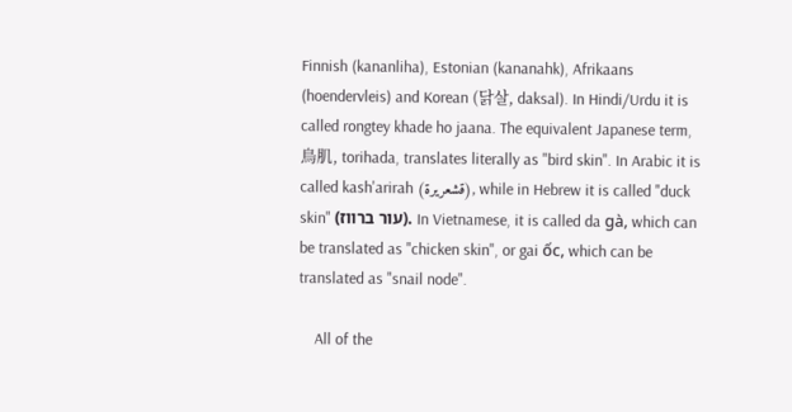Finnish (kananliha), Estonian (kananahk), Afrikaans (hoendervleis) and Korean (닭살, daksal). In Hindi/Urdu it is called rongtey khade ho jaana. The equivalent Japanese term, 鳥肌, torihada, translates literally as "bird skin". In Arabic it is called kash'arirah (قشعريرة), while in Hebrew it is called "duck skin" (עור ברווז). In Vietnamese, it is called da gà, which can be translated as "chicken skin", or gai ốc, which can be translated as "snail node".

    All of the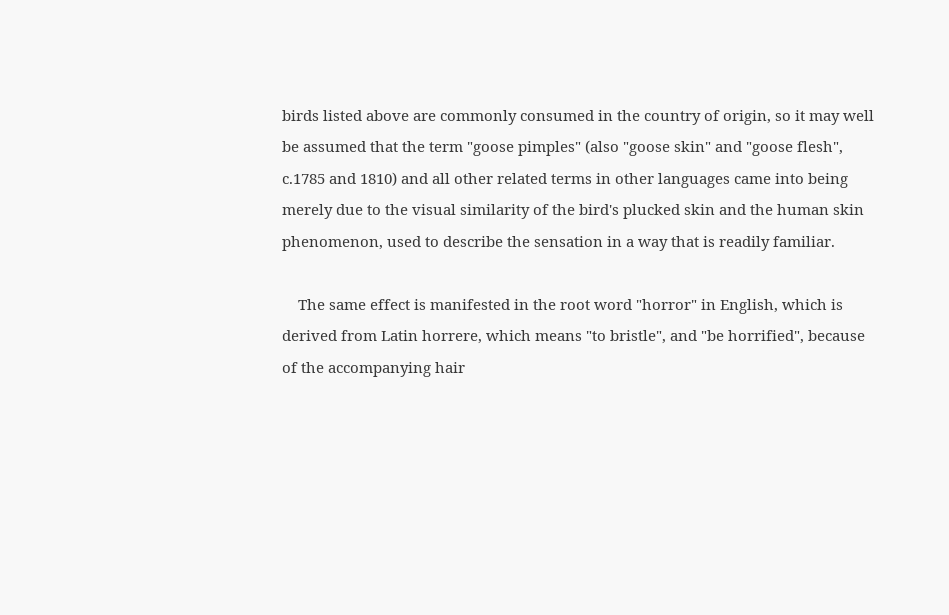birds listed above are commonly consumed in the country of origin, so it may well be assumed that the term "goose pimples" (also "goose skin" and "goose flesh", c.1785 and 1810) and all other related terms in other languages came into being merely due to the visual similarity of the bird's plucked skin and the human skin phenomenon, used to describe the sensation in a way that is readily familiar.

    The same effect is manifested in the root word "horror" in English, which is derived from Latin horrere, which means "to bristle", and "be horrified", because of the accompanying hair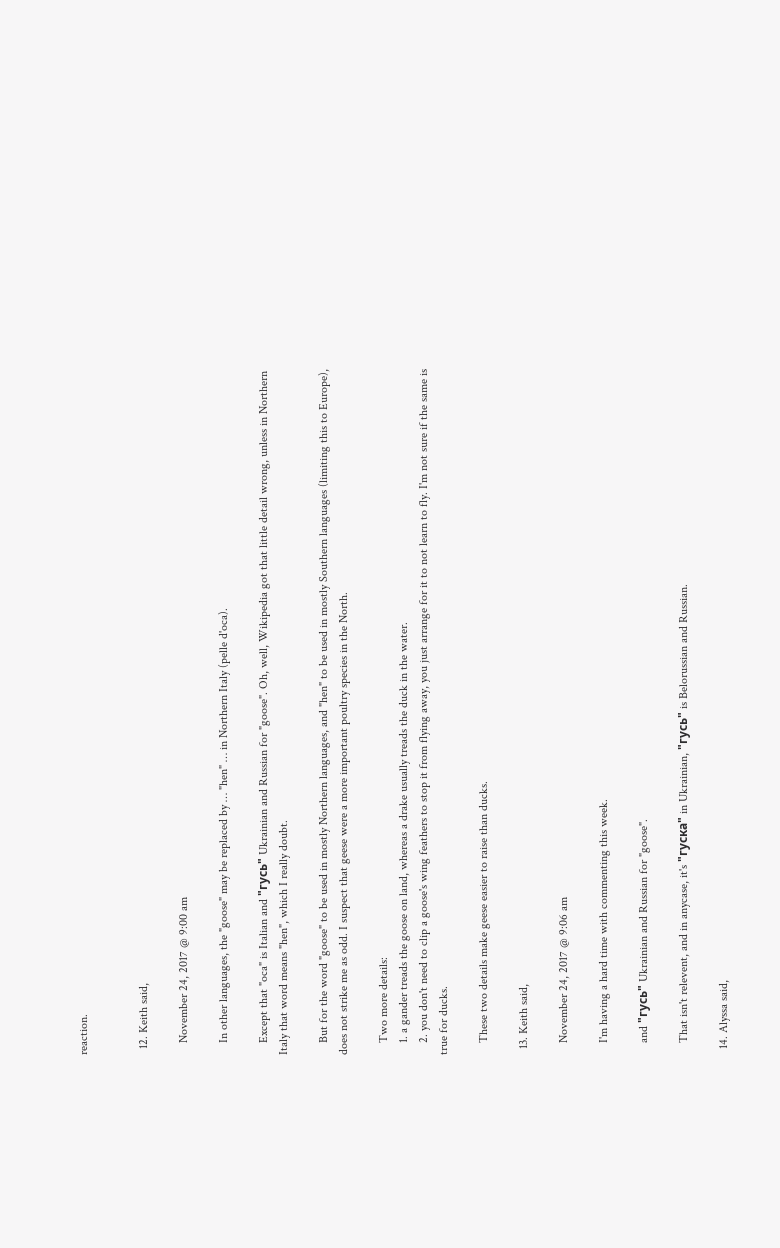reaction.


  12. Keith said,

    November 24, 2017 @ 9:00 am

    In other languages, the "goose" may be replaced by … "hen" … in Northern Italy (pelle d'oca).

    Except that "oca" is Italian and "гусь" Ukrainian and Russian for "goose". Oh, well, Wikipedia got that little detail wrong, unless in Northern Italy that word means "hen", which I really doubt.

    But for the word "goose" to be used in mostly Northern languages, and "hen" to be used in mostly Southern languages (limiting this to Europe), does not strike me as odd. I suspect that geese were a more important poultry species in the North.

    Two more details:
    1. a gander treads the goose on land, whereas a drake usually treads the duck in the water.
    2. you don't need to clip a goose's wing feathers to stop it from flying away, you just arrange for it to not learn to fly. I'm not sure if the same is true for ducks.

    These two details make geese easier to raise than ducks.

  13. Keith said,

    November 24, 2017 @ 9:06 am

    I'm having a hard time with commenting this week.

    and "гусь" Ukrainian and Russian for "goose".

    That isn't relevent, and in anycase, it's "гуска" in Ukrainian, "гусь" is Belorussian and Russian.

  14. Alyssa said,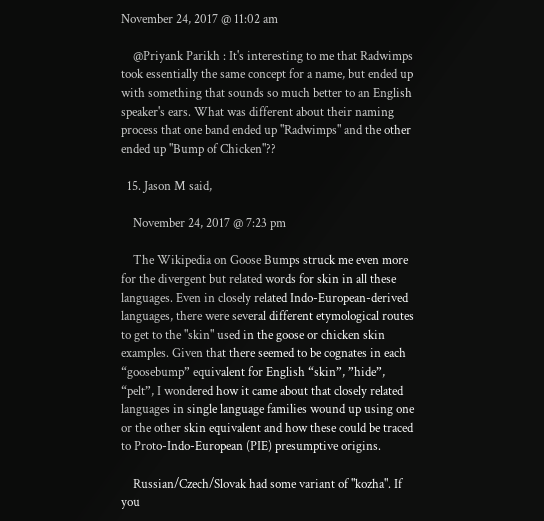November 24, 2017 @ 11:02 am

    @Priyank Parikh : It's interesting to me that Radwimps took essentially the same concept for a name, but ended up with something that sounds so much better to an English speaker's ears. What was different about their naming process that one band ended up "Radwimps" and the other ended up "Bump of Chicken"??

  15. Jason M said,

    November 24, 2017 @ 7:23 pm

    The Wikipedia on Goose Bumps struck me even more for the divergent but related words for skin in all these languages. Even in closely related Indo-European-derived languages, there were several different etymological routes to get to the "skin" used in the goose or chicken skin examples. Given that there seemed to be cognates in each “goosebump” equivalent for English “skin”, ”hide”, “pelt”, I wondered how it came about that closely related languages in single language families wound up using one or the other skin equivalent and how these could be traced to Proto-Indo-European (PIE) presumptive origins.

    Russian/Czech/Slovak had some variant of "kozha". If you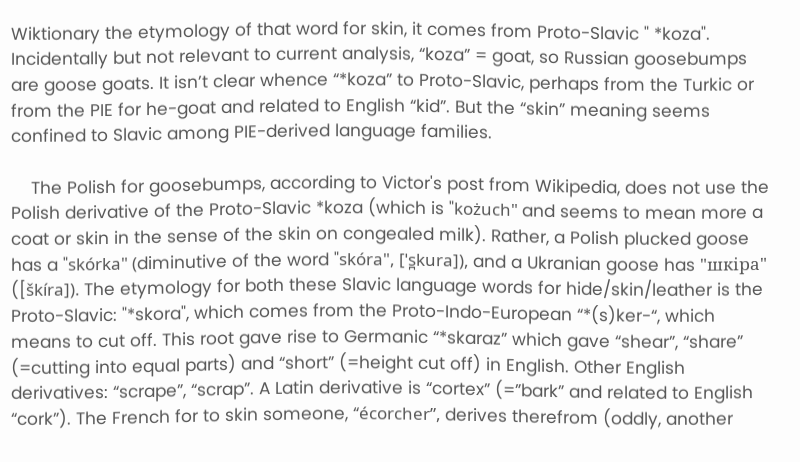Wiktionary the etymology of that word for skin, it comes from Proto-Slavic " *koza". Incidentally but not relevant to current analysis, “koza” = goat, so Russian goosebumps are goose goats. It isn’t clear whence “*koza” to Proto-Slavic, perhaps from the Turkic or from the PIE for he-goat and related to English “kid”. But the “skin” meaning seems confined to Slavic among PIE-derived language families.

    The Polish for goosebumps, according to Victor's post from Wikipedia, does not use the Polish derivative of the Proto-Slavic *koza (which is "kożuch" and seems to mean more a coat or skin in the sense of the skin on congealed milk). Rather, a Polish plucked goose has a "skórka" (diminutive of the word "skóra", [ˈs̪kura]), and a Ukranian goose has "шкіра" ([škíra]). The etymology for both these Slavic language words for hide/skin/leather is the Proto-Slavic: "*skora", which comes from the Proto-Indo-European “*(s)ker-“, which means to cut off. This root gave rise to Germanic “*skaraz” which gave “shear”, “share” (=cutting into equal parts) and “short” (=height cut off) in English. Other English derivatives: “scrape”, “scrap”. A Latin derivative is “cortex” (=”bark” and related to English “cork”). The French for to skin someone, “écorcher”, derives therefrom (oddly, another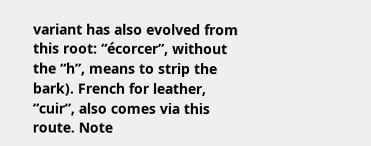variant has also evolved from this root: “écorcer”, without the “h”, means to strip the bark). French for leather, “cuir”, also comes via this route. Note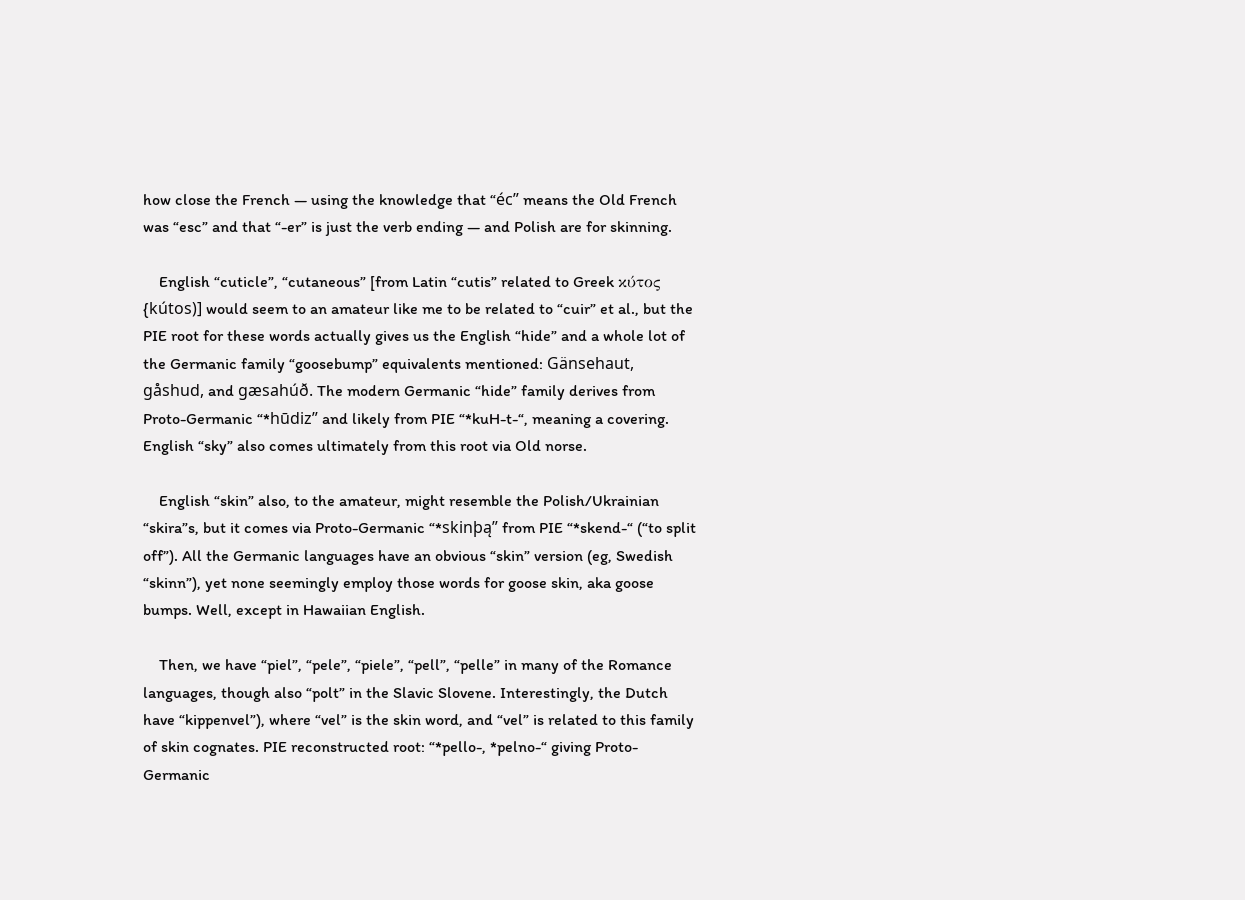how close the French — using the knowledge that “éc” means the Old French was “esc” and that “-er” is just the verb ending — and Polish are for skinning.

    English “cuticle”, “cutaneous” [from Latin “cutis” related to Greek κύτος {kútos)] would seem to an amateur like me to be related to “cuir” et al., but the PIE root for these words actually gives us the English “hide” and a whole lot of the Germanic family “goosebump” equivalents mentioned: Gänsehaut, gåshud, and gæsahúð. The modern Germanic “hide” family derives from Proto-Germanic “*hūdiz” and likely from PIE “*kuH-t-“, meaning a covering. English “sky” also comes ultimately from this root via Old norse.

    English “skin” also, to the amateur, might resemble the Polish/Ukrainian “skira”s, but it comes via Proto-Germanic “*skinþą” from PIE “*skend-“ (“to split off”). All the Germanic languages have an obvious “skin” version (eg, Swedish “skinn”), yet none seemingly employ those words for goose skin, aka goose bumps. Well, except in Hawaiian English.

    Then, we have “piel”, “pele”, “piele”, “pell”, “pelle” in many of the Romance languages, though also “polt” in the Slavic Slovene. Interestingly, the Dutch have “kippenvel”), where “vel” is the skin word, and “vel” is related to this family of skin cognates. PIE reconstructed root: “*pello-, *pelno-“ giving Proto-Germanic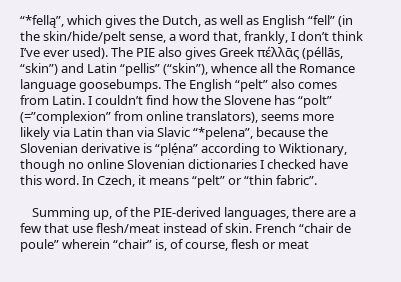“*fellą”, which gives the Dutch, as well as English “fell” (in the skin/hide/pelt sense, a word that, frankly, I don’t think I’ve ever used). The PIE also gives Greek πέλλᾱς (péllās, “skin”) and Latin “pellis” (“skin”), whence all the Romance language goosebumps. The English “pelt” also comes from Latin. I couldn’t find how the Slovene has “polt” (=”complexion” from online translators), seems more likely via Latin than via Slavic “*pelena”, because the Slovenian derivative is “plẹ́na” according to Wiktionary, though no online Slovenian dictionaries I checked have this word. In Czech, it means “pelt” or “thin fabric”.

    Summing up, of the PIE-derived languages, there are a few that use flesh/meat instead of skin. French “chair de poule” wherein “chair” is, of course, flesh or meat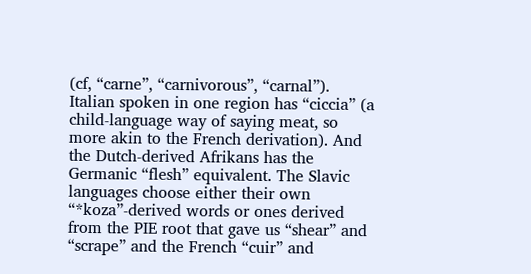(cf, “carne”, “carnivorous”, “carnal”). Italian spoken in one region has “ciccia” (a child-language way of saying meat, so more akin to the French derivation). And the Dutch-derived Afrikans has the Germanic “flesh” equivalent. The Slavic languages choose either their own “*koza”-derived words or ones derived from the PIE root that gave us “shear” and “scrape” and the French “cuir” and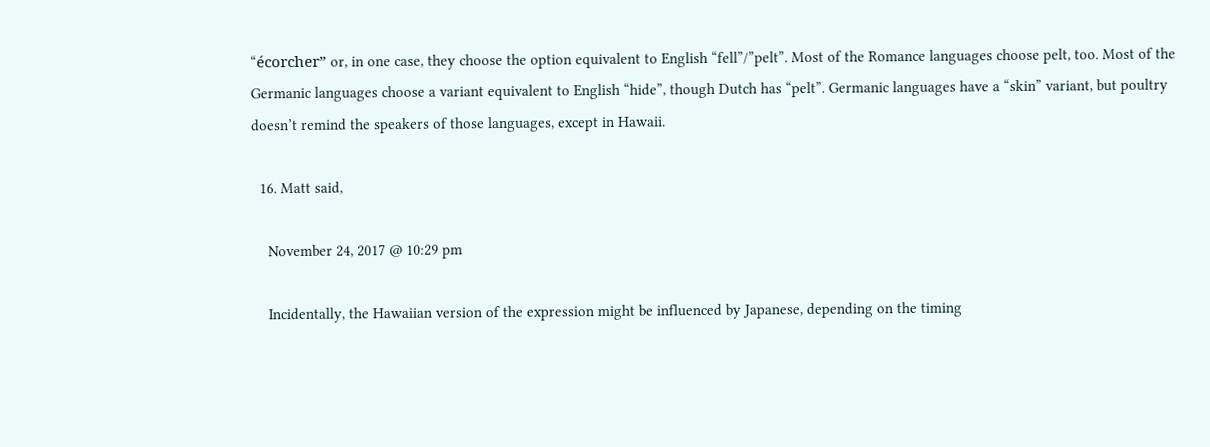“écorcher” or, in one case, they choose the option equivalent to English “fell”/”pelt”. Most of the Romance languages choose pelt, too. Most of the Germanic languages choose a variant equivalent to English “hide”, though Dutch has “pelt”. Germanic languages have a “skin” variant, but poultry doesn’t remind the speakers of those languages, except in Hawaii.

  16. Matt said,

    November 24, 2017 @ 10:29 pm

    Incidentally, the Hawaiian version of the expression might be influenced by Japanese, depending on the timing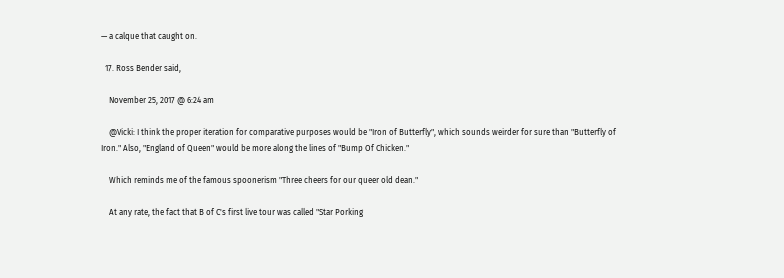— a calque that caught on.

  17. Ross Bender said,

    November 25, 2017 @ 6:24 am

    @Vicki: I think the proper iteration for comparative purposes would be "Iron of Butterfly", which sounds weirder for sure than "Butterfly of Iron." Also, "England of Queen" would be more along the lines of "Bump Of Chicken."

    Which reminds me of the famous spoonerism "Three cheers for our queer old dean."

    At any rate, the fact that B of C's first live tour was called "Star Porking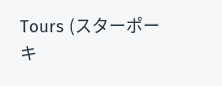Tours (スターポーキ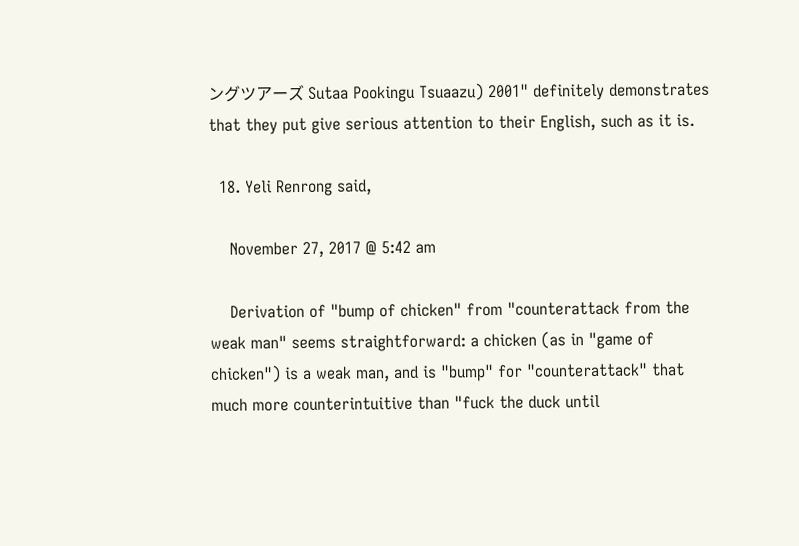ングツアーズ Sutaa Pookingu Tsuaazu) 2001" definitely demonstrates that they put give serious attention to their English, such as it is.

  18. Yeli Renrong said,

    November 27, 2017 @ 5:42 am

    Derivation of "bump of chicken" from "counterattack from the weak man" seems straightforward: a chicken (as in "game of chicken") is a weak man, and is "bump" for "counterattack" that much more counterintuitive than "fuck the duck until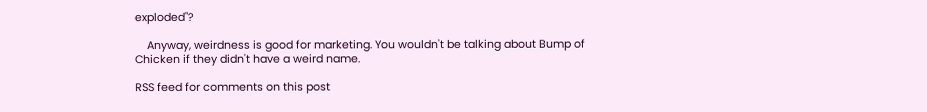exploded"?

    Anyway, weirdness is good for marketing. You wouldn't be talking about Bump of Chicken if they didn't have a weird name.

RSS feed for comments on this post